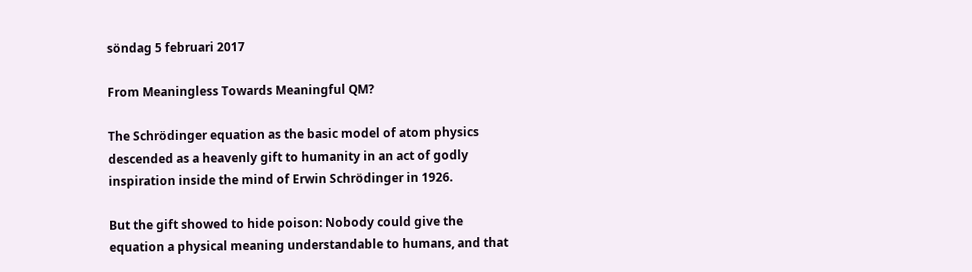söndag 5 februari 2017

From Meaningless Towards Meaningful QM?

The Schrödinger equation as the basic model of atom physics descended as a heavenly gift to humanity in an act of godly inspiration inside the mind of Erwin Schrödinger in 1926.

But the gift showed to hide poison: Nobody could give the equation a physical meaning understandable to humans, and that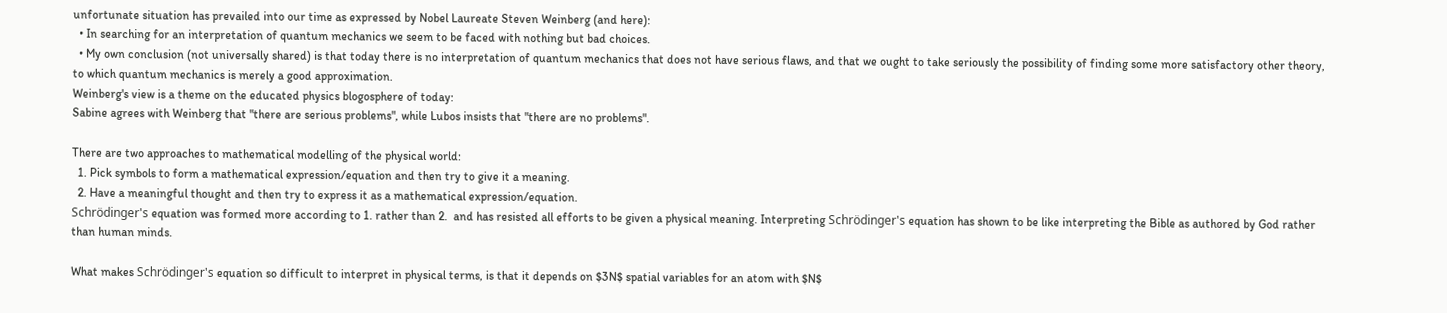unfortunate situation has prevailed into our time as expressed by Nobel Laureate Steven Weinberg (and here):
  • In searching for an interpretation of quantum mechanics we seem to be faced with nothing but bad choices.
  • My own conclusion (not universally shared) is that today there is no interpretation of quantum mechanics that does not have serious flaws, and that we ought to take seriously the possibility of finding some more satisfactory other theory, to which quantum mechanics is merely a good approximation.
Weinberg's view is a theme on the educated physics blogosphere of today:
Sabine agrees with Weinberg that "there are serious problems", while Lubos insists that "there are no problems".

There are two approaches to mathematical modelling of the physical world:
  1. Pick symbols to form a mathematical expression/equation and then try to give it a meaning.
  2. Have a meaningful thought and then try to express it as a mathematical expression/equation.
Schrödinger's equation was formed more according to 1. rather than 2.  and has resisted all efforts to be given a physical meaning. Interpreting Schrödinger's equation has shown to be like interpreting the Bible as authored by God rather than human minds.

What makes Schrödinger's equation so difficult to interpret in physical terms, is that it depends on $3N$ spatial variables for an atom with $N$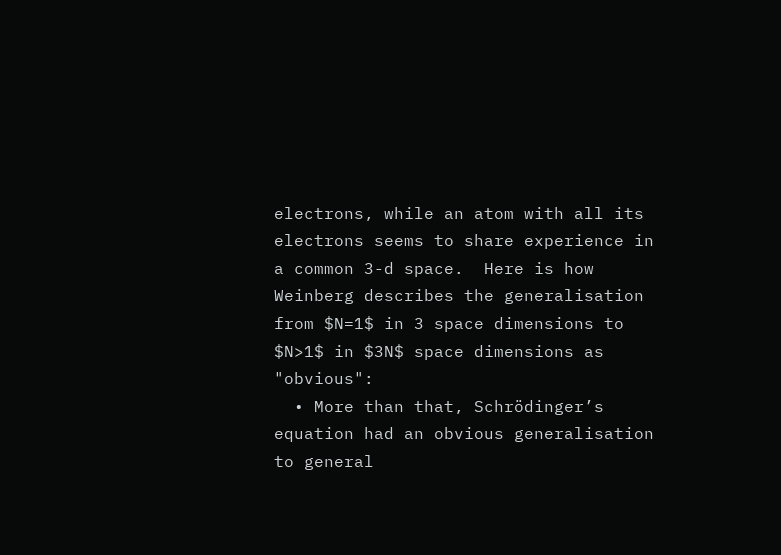electrons, while an atom with all its electrons seems to share experience in a common 3-d space.  Here is how Weinberg describes the generalisation from $N=1$ in 3 space dimensions to $N>1$ in $3N$ space dimensions as "obvious":
  • More than that, Schrödinger’s equation had an obvious generalisation to general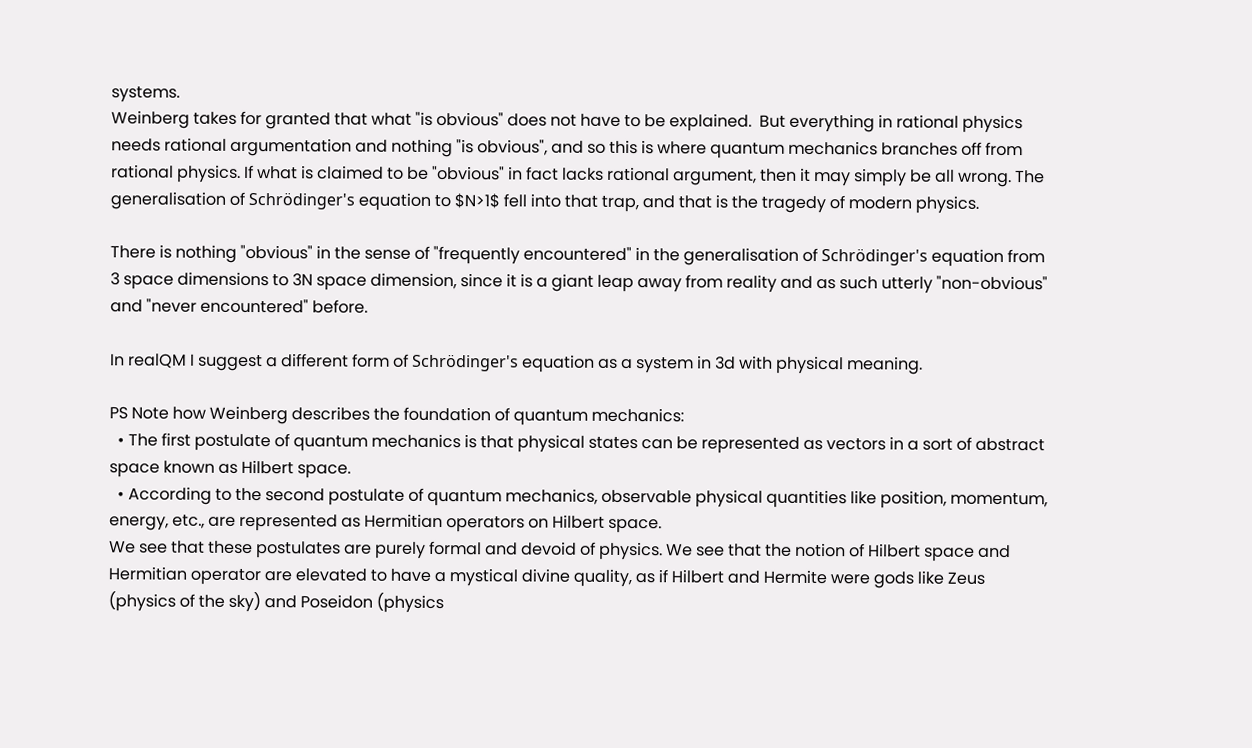systems.
Weinberg takes for granted that what "is obvious" does not have to be explained.  But everything in rational physics needs rational argumentation and nothing "is obvious", and so this is where quantum mechanics branches off from rational physics. If what is claimed to be "obvious" in fact lacks rational argument, then it may simply be all wrong. The generalisation of Schrödinger's equation to $N>1$ fell into that trap, and that is the tragedy of modern physics.

There is nothing "obvious" in the sense of "frequently encountered" in the generalisation of Schrödinger's equation from 3 space dimensions to 3N space dimension, since it is a giant leap away from reality and as such utterly "non-obvious" and "never encountered" before.

In realQM I suggest a different form of Schrödinger's equation as a system in 3d with physical meaning.

PS Note how Weinberg describes the foundation of quantum mechanics:
  • The first postulate of quantum mechanics is that physical states can be represented as vectors in a sort of abstract space known as Hilbert space.
  • According to the second postulate of quantum mechanics, observable physical quantities like position, momentum, energy, etc., are represented as Hermitian operators on Hilbert space.
We see that these postulates are purely formal and devoid of physics. We see that the notion of Hilbert space and Hermitian operator are elevated to have a mystical divine quality, as if Hilbert and Hermite were gods like Zeus (physics of the sky) and Poseidon (physics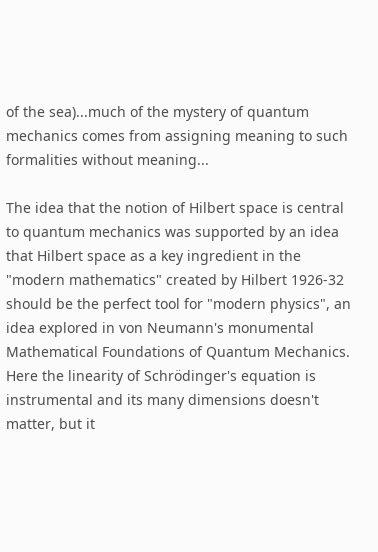of the sea)...much of the mystery of quantum mechanics comes from assigning meaning to such formalities without meaning...

The idea that the notion of Hilbert space is central to quantum mechanics was supported by an idea that Hilbert space as a key ingredient in the "modern mathematics" created by Hilbert 1926-32 should be the perfect tool for "modern physics", an idea explored in von Neumann's monumental Mathematical Foundations of Quantum Mechanics.  Here the linearity of Schrödinger's equation is instrumental and its many dimensions doesn't matter, but it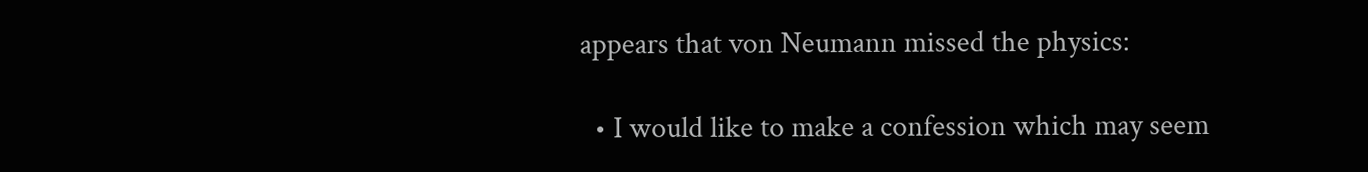appears that von Neumann missed the physics:

  • I would like to make a confession which may seem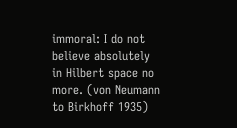immoral: I do not believe absolutely in Hilbert space no more. (von Neumann to Birkhoff 1935)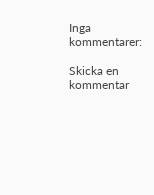Inga kommentarer:

Skicka en kommentar